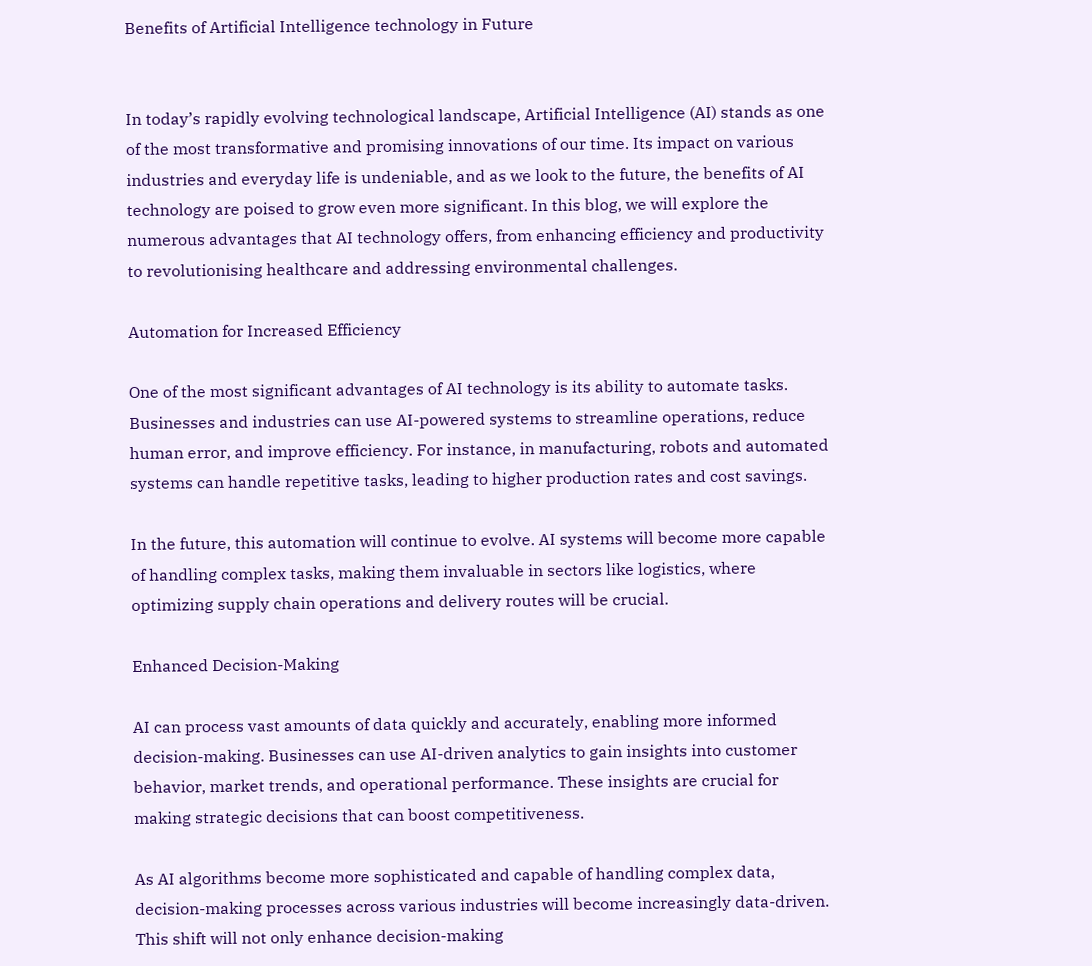Benefits of Artificial Intelligence technology in Future


In today’s rapidly evolving technological landscape, Artificial Intelligence (AI) stands as one of the most transformative and promising innovations of our time. Its impact on various industries and everyday life is undeniable, and as we look to the future, the benefits of AI technology are poised to grow even more significant. In this blog, we will explore the numerous advantages that AI technology offers, from enhancing efficiency and productivity to revolutionising healthcare and addressing environmental challenges.

Automation for Increased Efficiency

One of the most significant advantages of AI technology is its ability to automate tasks. Businesses and industries can use AI-powered systems to streamline operations, reduce human error, and improve efficiency. For instance, in manufacturing, robots and automated systems can handle repetitive tasks, leading to higher production rates and cost savings.

In the future, this automation will continue to evolve. AI systems will become more capable of handling complex tasks, making them invaluable in sectors like logistics, where optimizing supply chain operations and delivery routes will be crucial.

Enhanced Decision-Making

AI can process vast amounts of data quickly and accurately, enabling more informed decision-making. Businesses can use AI-driven analytics to gain insights into customer behavior, market trends, and operational performance. These insights are crucial for making strategic decisions that can boost competitiveness.

As AI algorithms become more sophisticated and capable of handling complex data, decision-making processes across various industries will become increasingly data-driven. This shift will not only enhance decision-making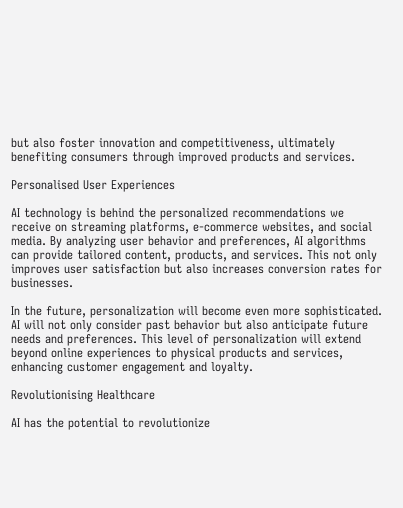but also foster innovation and competitiveness, ultimately benefiting consumers through improved products and services.

Personalised User Experiences

AI technology is behind the personalized recommendations we receive on streaming platforms, e-commerce websites, and social media. By analyzing user behavior and preferences, AI algorithms can provide tailored content, products, and services. This not only improves user satisfaction but also increases conversion rates for businesses.

In the future, personalization will become even more sophisticated. AI will not only consider past behavior but also anticipate future needs and preferences. This level of personalization will extend beyond online experiences to physical products and services, enhancing customer engagement and loyalty.

Revolutionising Healthcare

AI has the potential to revolutionize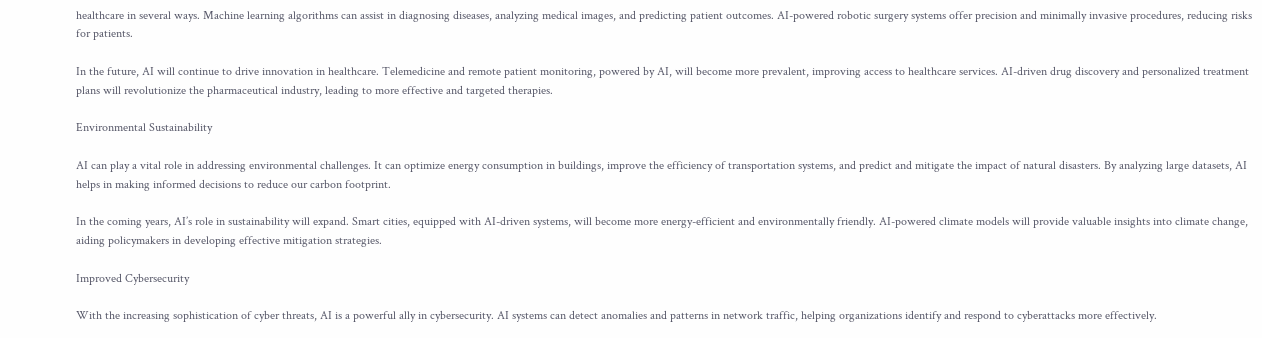healthcare in several ways. Machine learning algorithms can assist in diagnosing diseases, analyzing medical images, and predicting patient outcomes. AI-powered robotic surgery systems offer precision and minimally invasive procedures, reducing risks for patients.

In the future, AI will continue to drive innovation in healthcare. Telemedicine and remote patient monitoring, powered by AI, will become more prevalent, improving access to healthcare services. AI-driven drug discovery and personalized treatment plans will revolutionize the pharmaceutical industry, leading to more effective and targeted therapies.

Environmental Sustainability

AI can play a vital role in addressing environmental challenges. It can optimize energy consumption in buildings, improve the efficiency of transportation systems, and predict and mitigate the impact of natural disasters. By analyzing large datasets, AI helps in making informed decisions to reduce our carbon footprint.

In the coming years, AI’s role in sustainability will expand. Smart cities, equipped with AI-driven systems, will become more energy-efficient and environmentally friendly. AI-powered climate models will provide valuable insights into climate change, aiding policymakers in developing effective mitigation strategies.

Improved Cybersecurity

With the increasing sophistication of cyber threats, AI is a powerful ally in cybersecurity. AI systems can detect anomalies and patterns in network traffic, helping organizations identify and respond to cyberattacks more effectively.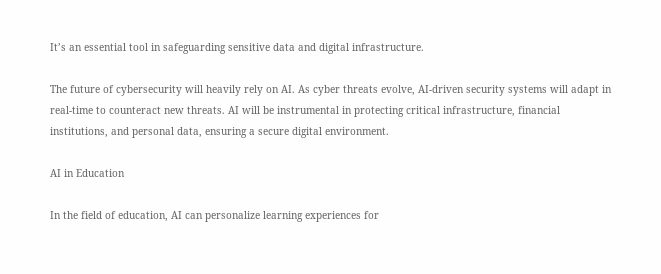It’s an essential tool in safeguarding sensitive data and digital infrastructure.

The future of cybersecurity will heavily rely on AI. As cyber threats evolve, AI-driven security systems will adapt in real-time to counteract new threats. AI will be instrumental in protecting critical infrastructure, financial institutions, and personal data, ensuring a secure digital environment.

AI in Education

In the field of education, AI can personalize learning experiences for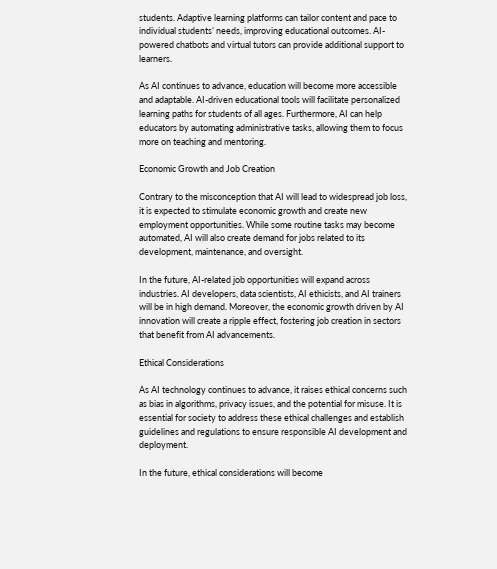students. Adaptive learning platforms can tailor content and pace to individual students’ needs, improving educational outcomes. AI-powered chatbots and virtual tutors can provide additional support to learners.

As AI continues to advance, education will become more accessible and adaptable. AI-driven educational tools will facilitate personalized learning paths for students of all ages. Furthermore, AI can help educators by automating administrative tasks, allowing them to focus more on teaching and mentoring.

Economic Growth and Job Creation

Contrary to the misconception that AI will lead to widespread job loss, it is expected to stimulate economic growth and create new employment opportunities. While some routine tasks may become automated, AI will also create demand for jobs related to its development, maintenance, and oversight.

In the future, AI-related job opportunities will expand across industries. AI developers, data scientists, AI ethicists, and AI trainers will be in high demand. Moreover, the economic growth driven by AI innovation will create a ripple effect, fostering job creation in sectors that benefit from AI advancements.

Ethical Considerations

As AI technology continues to advance, it raises ethical concerns such as bias in algorithms, privacy issues, and the potential for misuse. It is essential for society to address these ethical challenges and establish guidelines and regulations to ensure responsible AI development and deployment.

In the future, ethical considerations will become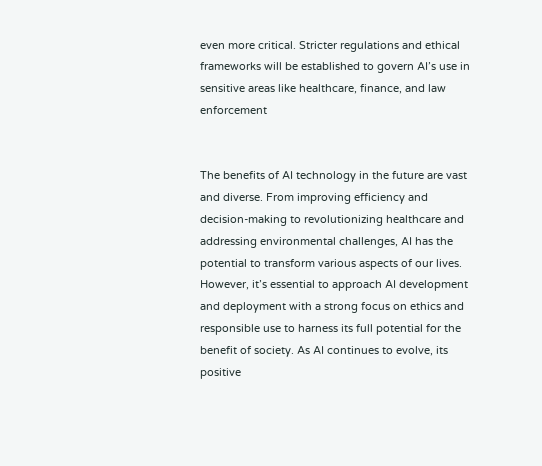even more critical. Stricter regulations and ethical frameworks will be established to govern AI’s use in sensitive areas like healthcare, finance, and law enforcement


The benefits of AI technology in the future are vast and diverse. From improving efficiency and decision-making to revolutionizing healthcare and addressing environmental challenges, AI has the potential to transform various aspects of our lives. However, it’s essential to approach AI development and deployment with a strong focus on ethics and responsible use to harness its full potential for the benefit of society. As AI continues to evolve, its positive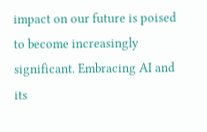impact on our future is poised to become increasingly significant. Embracing AI and its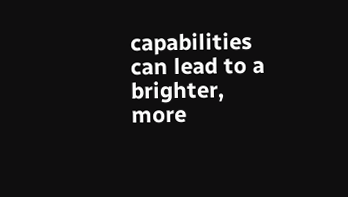capabilities can lead to a brighter, more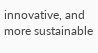innovative, and more sustainable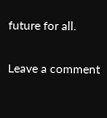future for all.

Leave a comment